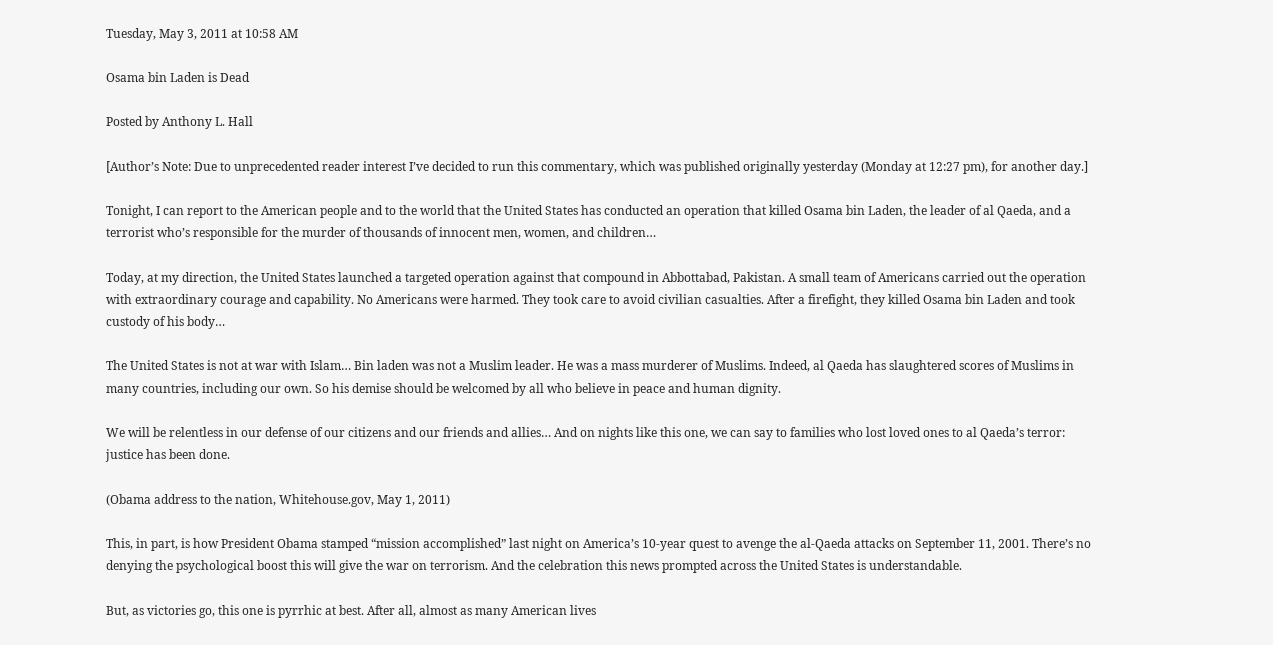Tuesday, May 3, 2011 at 10:58 AM

Osama bin Laden is Dead

Posted by Anthony L. Hall

[Author’s Note: Due to unprecedented reader interest I’ve decided to run this commentary, which was published originally yesterday (Monday at 12:27 pm), for another day.]

Tonight, I can report to the American people and to the world that the United States has conducted an operation that killed Osama bin Laden, the leader of al Qaeda, and a terrorist who’s responsible for the murder of thousands of innocent men, women, and children…

Today, at my direction, the United States launched a targeted operation against that compound in Abbottabad, Pakistan. A small team of Americans carried out the operation with extraordinary courage and capability. No Americans were harmed. They took care to avoid civilian casualties. After a firefight, they killed Osama bin Laden and took custody of his body…

The United States is not at war with Islam… Bin laden was not a Muslim leader. He was a mass murderer of Muslims. Indeed, al Qaeda has slaughtered scores of Muslims in many countries, including our own. So his demise should be welcomed by all who believe in peace and human dignity.

We will be relentless in our defense of our citizens and our friends and allies… And on nights like this one, we can say to families who lost loved ones to al Qaeda’s terror: justice has been done.

(Obama address to the nation, Whitehouse.gov, May 1, 2011)

This, in part, is how President Obama stamped “mission accomplished” last night on America’s 10-year quest to avenge the al-Qaeda attacks on September 11, 2001. There’s no denying the psychological boost this will give the war on terrorism. And the celebration this news prompted across the United States is understandable.

But, as victories go, this one is pyrrhic at best. After all, almost as many American lives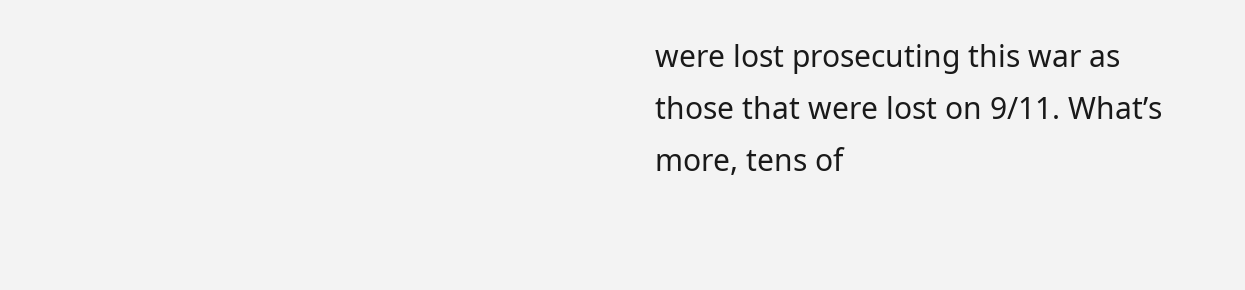were lost prosecuting this war as those that were lost on 9/11. What’s more, tens of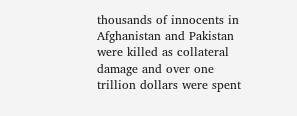thousands of innocents in Afghanistan and Pakistan were killed as collateral damage and over one trillion dollars were spent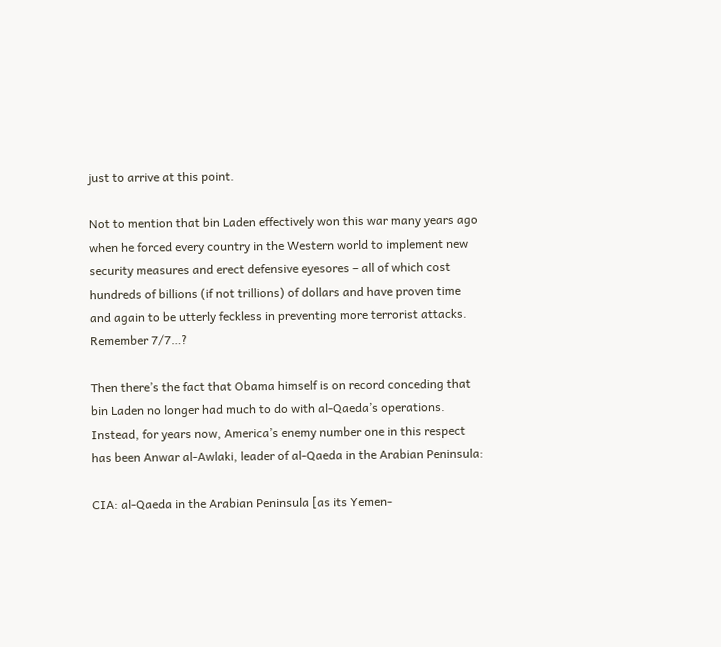just to arrive at this point.

Not to mention that bin Laden effectively won this war many years ago when he forced every country in the Western world to implement new security measures and erect defensive eyesores – all of which cost hundreds of billions (if not trillions) of dollars and have proven time and again to be utterly feckless in preventing more terrorist attacks. Remember 7/7…?

Then there’s the fact that Obama himself is on record conceding that bin Laden no longer had much to do with al-Qaeda’s operations. Instead, for years now, America’s enemy number one in this respect has been Anwar al-Awlaki, leader of al-Qaeda in the Arabian Peninsula:

CIA: al-Qaeda in the Arabian Peninsula [as its Yemen-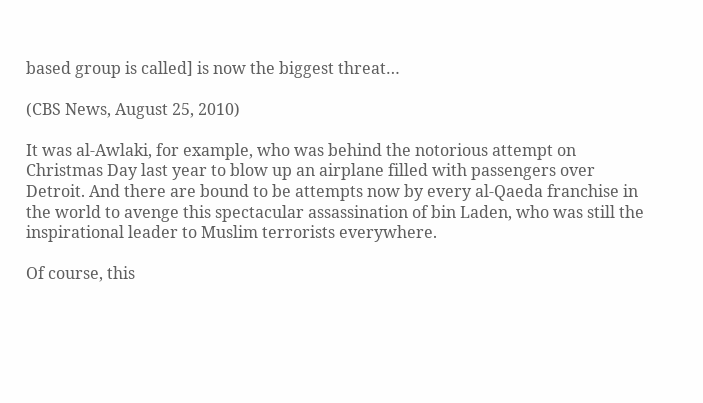based group is called] is now the biggest threat…

(CBS News, August 25, 2010)

It was al-Awlaki, for example, who was behind the notorious attempt on Christmas Day last year to blow up an airplane filled with passengers over Detroit. And there are bound to be attempts now by every al-Qaeda franchise in the world to avenge this spectacular assassination of bin Laden, who was still the inspirational leader to Muslim terrorists everywhere.

Of course, this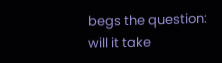begs the question: will it take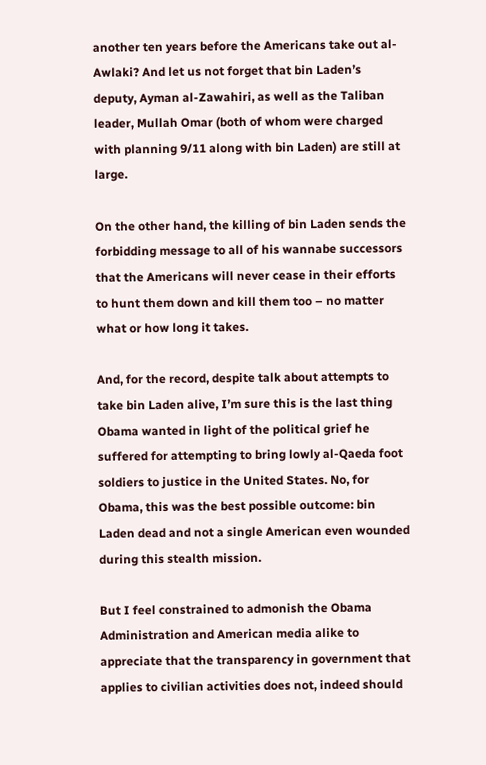another ten years before the Americans take out al-Awlaki? And let us not forget that bin Laden’s deputy, Ayman al-Zawahiri, as well as the Taliban leader, Mullah Omar (both of whom were charged with planning 9/11 along with bin Laden) are still at large.

On the other hand, the killing of bin Laden sends the forbidding message to all of his wannabe successors that the Americans will never cease in their efforts to hunt them down and kill them too – no matter what or how long it takes.

And, for the record, despite talk about attempts to take bin Laden alive, I’m sure this is the last thing Obama wanted in light of the political grief he suffered for attempting to bring lowly al-Qaeda foot soldiers to justice in the United States. No, for Obama, this was the best possible outcome: bin Laden dead and not a single American even wounded during this stealth mission.

But I feel constrained to admonish the Obama Administration and American media alike to appreciate that the transparency in government that applies to civilian activities does not, indeed should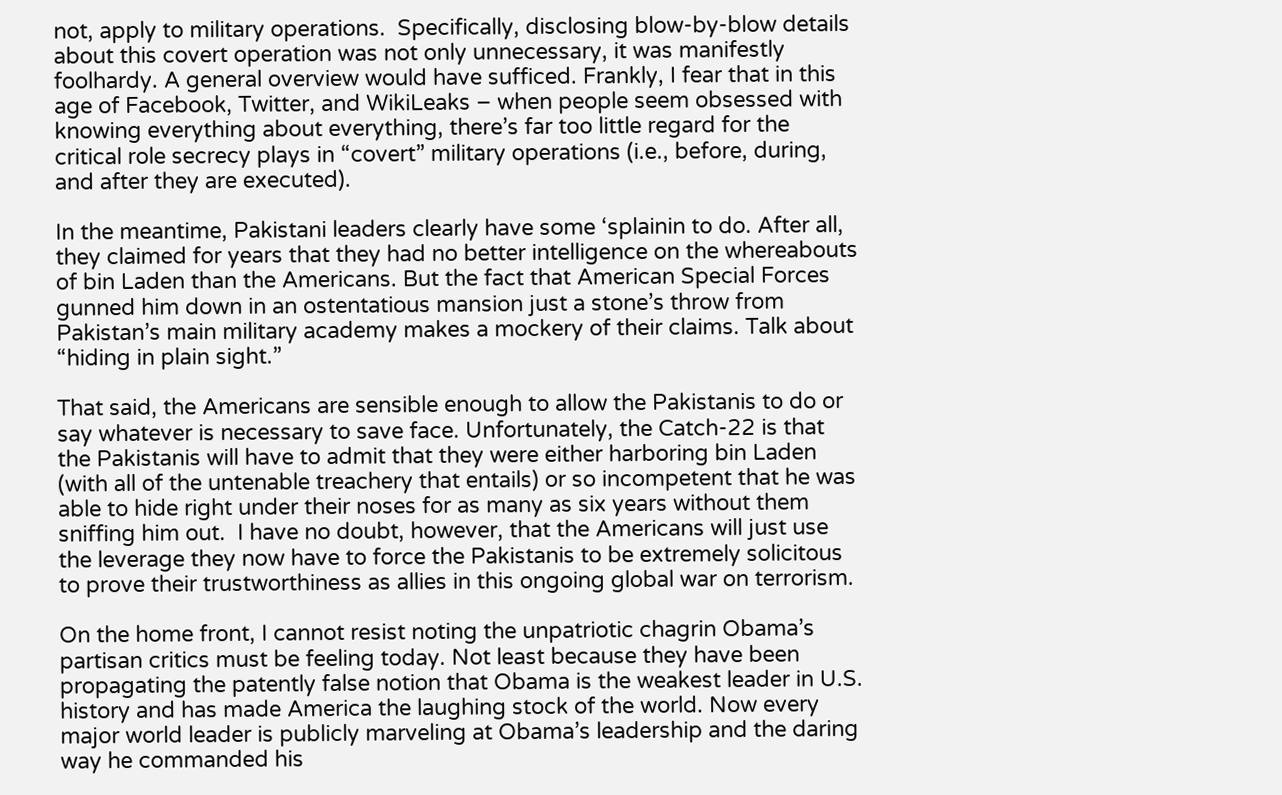not, apply to military operations.  Specifically, disclosing blow-by-blow details about this covert operation was not only unnecessary, it was manifestly foolhardy. A general overview would have sufficed. Frankly, I fear that in this age of Facebook, Twitter, and WikiLeaks – when people seem obsessed with knowing everything about everything, there’s far too little regard for the critical role secrecy plays in “covert” military operations (i.e., before, during, and after they are executed).

In the meantime, Pakistani leaders clearly have some ‘splainin to do. After all, they claimed for years that they had no better intelligence on the whereabouts of bin Laden than the Americans. But the fact that American Special Forces gunned him down in an ostentatious mansion just a stone’s throw from Pakistan’s main military academy makes a mockery of their claims. Talk about “hiding in plain sight.”

That said, the Americans are sensible enough to allow the Pakistanis to do or say whatever is necessary to save face. Unfortunately, the Catch-22 is that the Pakistanis will have to admit that they were either harboring bin Laden (with all of the untenable treachery that entails) or so incompetent that he was able to hide right under their noses for as many as six years without them sniffing him out.  I have no doubt, however, that the Americans will just use the leverage they now have to force the Pakistanis to be extremely solicitous to prove their trustworthiness as allies in this ongoing global war on terrorism.

On the home front, I cannot resist noting the unpatriotic chagrin Obama’s partisan critics must be feeling today. Not least because they have been propagating the patently false notion that Obama is the weakest leader in U.S. history and has made America the laughing stock of the world. Now every major world leader is publicly marveling at Obama’s leadership and the daring way he commanded his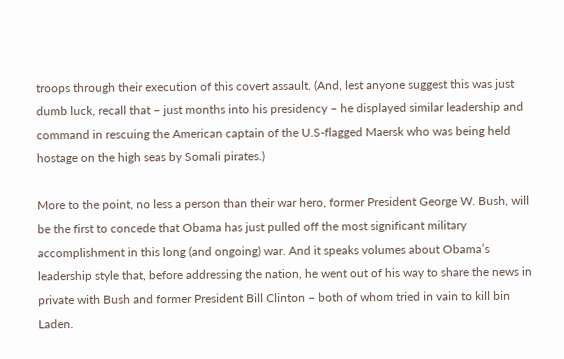troops through their execution of this covert assault. (And, lest anyone suggest this was just dumb luck, recall that – just months into his presidency – he displayed similar leadership and command in rescuing the American captain of the U.S-flagged Maersk who was being held hostage on the high seas by Somali pirates.)

More to the point, no less a person than their war hero, former President George W. Bush, will be the first to concede that Obama has just pulled off the most significant military accomplishment in this long (and ongoing) war. And it speaks volumes about Obama’s leadership style that, before addressing the nation, he went out of his way to share the news in private with Bush and former President Bill Clinton – both of whom tried in vain to kill bin Laden.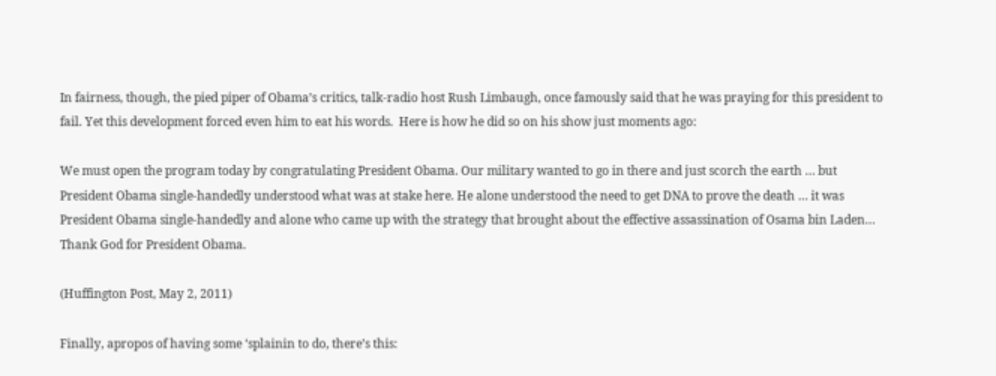In fairness, though, the pied piper of Obama’s critics, talk-radio host Rush Limbaugh, once famously said that he was praying for this president to fail. Yet this development forced even him to eat his words.  Here is how he did so on his show just moments ago:

We must open the program today by congratulating President Obama. Our military wanted to go in there and just scorch the earth … but President Obama single-handedly understood what was at stake here. He alone understood the need to get DNA to prove the death … it was President Obama single-handedly and alone who came up with the strategy that brought about the effective assassination of Osama bin Laden… Thank God for President Obama.

(Huffington Post, May 2, 2011)

Finally, apropos of having some ‘splainin to do, there’s this: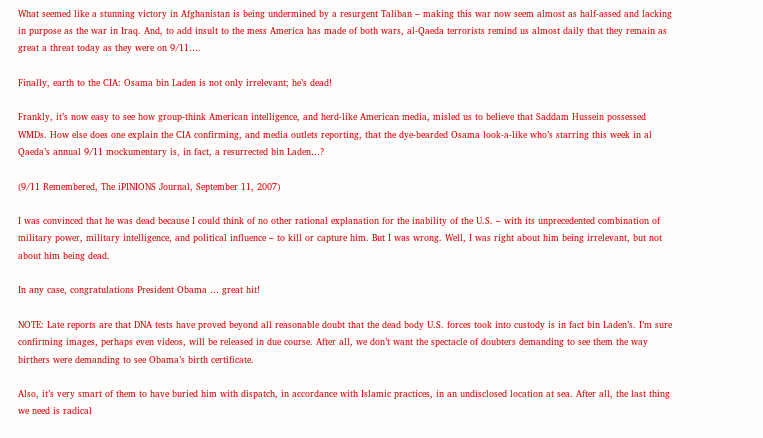What seemed like a stunning victory in Afghanistan is being undermined by a resurgent Taliban – making this war now seem almost as half-assed and lacking in purpose as the war in Iraq. And, to add insult to the mess America has made of both wars, al-Qaeda terrorists remind us almost daily that they remain as great a threat today as they were on 9/11….

Finally, earth to the CIA: Osama bin Laden is not only irrelevant; he’s dead!

Frankly, it’s now easy to see how group-think American intelligence, and herd-like American media, misled us to believe that Saddam Hussein possessed WMDs. How else does one explain the CIA confirming, and media outlets reporting, that the dye-bearded Osama look-a-like who’s starring this week in al Qaeda’s annual 9/11 mockumentary is, in fact, a resurrected bin Laden…?

(9/11 Remembered, The iPINIONS Journal, September 11, 2007)

I was convinced that he was dead because I could think of no other rational explanation for the inability of the U.S. – with its unprecedented combination of military power, military intelligence, and political influence – to kill or capture him. But I was wrong. Well, I was right about him being irrelevant, but not about him being dead.

In any case, congratulations President Obama … great hit!

NOTE: Late reports are that DNA tests have proved beyond all reasonable doubt that the dead body U.S. forces took into custody is in fact bin Laden’s. I’m sure confirming images, perhaps even videos, will be released in due course. After all, we don’t want the spectacle of doubters demanding to see them the way birthers were demanding to see Obama’s birth certificate.

Also, it’s very smart of them to have buried him with dispatch, in accordance with Islamic practices, in an undisclosed location at sea. After all, the last thing we need is radical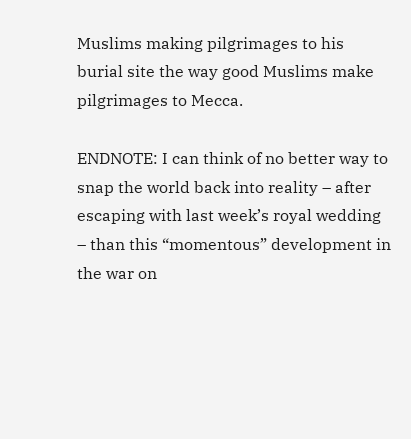Muslims making pilgrimages to his burial site the way good Muslims make pilgrimages to Mecca.

ENDNOTE: I can think of no better way to snap the world back into reality – after escaping with last week’s royal wedding – than this “momentous” development in the war on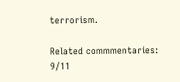terrorism.

Related commmentaries:
9/11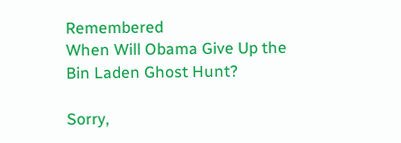Remembered
When Will Obama Give Up the Bin Laden Ghost Hunt?

Sorry,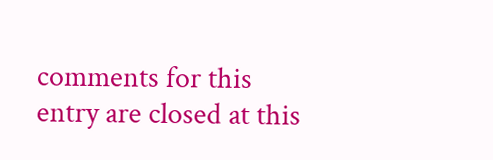comments for this entry are closed at this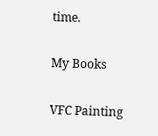time.

My Books

VFC Painting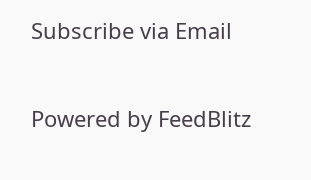Subscribe via Email

Powered by FeedBlitz